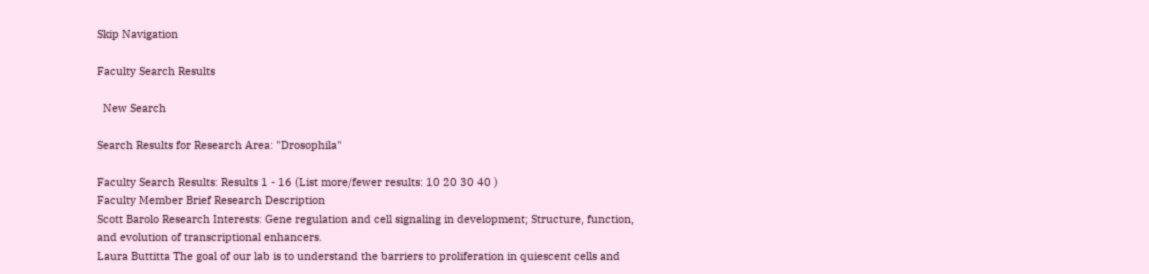Skip Navigation

Faculty Search Results

  New Search

Search Results for Research Area: "Drosophila"

Faculty Search Results: Results 1 - 16 (List more/fewer results: 10 20 30 40 )
Faculty Member Brief Research Description
Scott Barolo Research Interests: Gene regulation and cell signaling in development; Structure, function, and evolution of transcriptional enhancers.
Laura Buttitta The goal of our lab is to understand the barriers to proliferation in quiescent cells and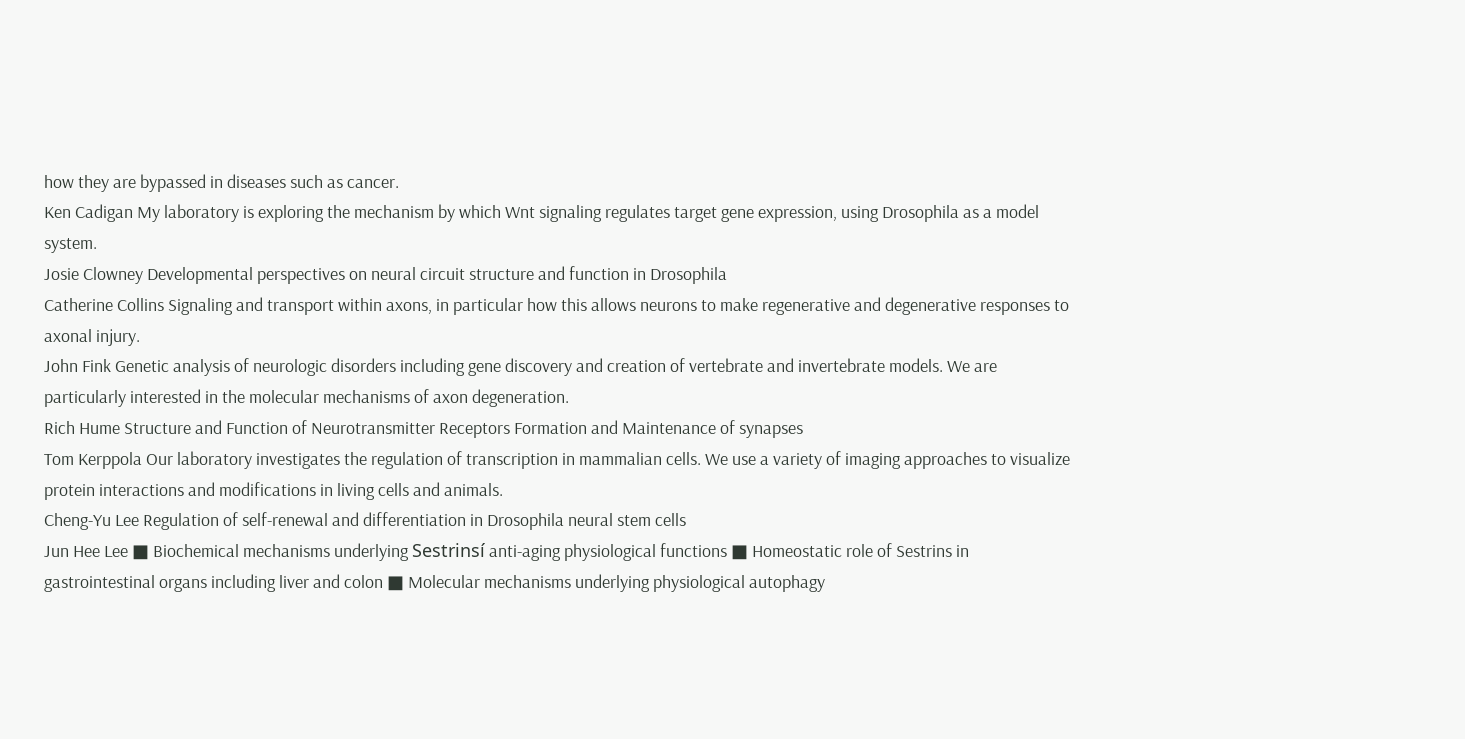how they are bypassed in diseases such as cancer.
Ken Cadigan My laboratory is exploring the mechanism by which Wnt signaling regulates target gene expression, using Drosophila as a model system.
Josie Clowney Developmental perspectives on neural circuit structure and function in Drosophila
Catherine Collins Signaling and transport within axons, in particular how this allows neurons to make regenerative and degenerative responses to axonal injury.
John Fink Genetic analysis of neurologic disorders including gene discovery and creation of vertebrate and invertebrate models. We are particularly interested in the molecular mechanisms of axon degeneration.
Rich Hume Structure and Function of Neurotransmitter Receptors Formation and Maintenance of synapses
Tom Kerppola Our laboratory investigates the regulation of transcription in mammalian cells. We use a variety of imaging approaches to visualize protein interactions and modifications in living cells and animals.
Cheng-Yu Lee Regulation of self-renewal and differentiation in Drosophila neural stem cells
Jun Hee Lee ■ Biochemical mechanisms underlying Sestrinsí anti-aging physiological functions ■ Homeostatic role of Sestrins in gastrointestinal organs including liver and colon ■ Molecular mechanisms underlying physiological autophagy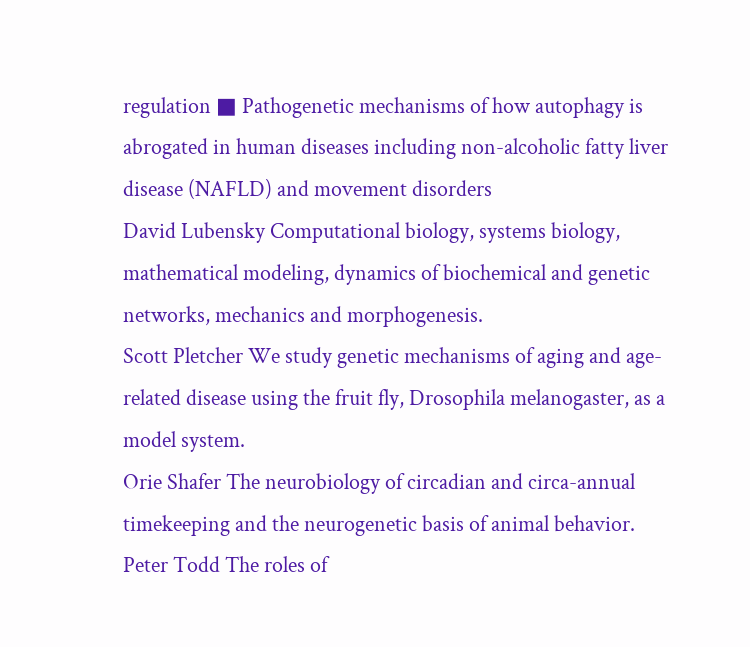regulation ■ Pathogenetic mechanisms of how autophagy is abrogated in human diseases including non-alcoholic fatty liver disease (NAFLD) and movement disorders
David Lubensky Computational biology, systems biology, mathematical modeling, dynamics of biochemical and genetic networks, mechanics and morphogenesis.
Scott Pletcher We study genetic mechanisms of aging and age-related disease using the fruit fly, Drosophila melanogaster, as a model system.
Orie Shafer The neurobiology of circadian and circa-annual timekeeping and the neurogenetic basis of animal behavior.
Peter Todd The roles of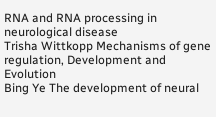RNA and RNA processing in neurological disease
Trisha Wittkopp Mechanisms of gene regulation, Development and Evolution
Bing Ye The development of neural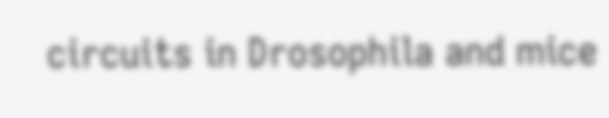circuits in Drosophila and mice